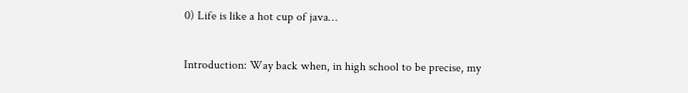0) Life is like a hot cup of java…

Introduction: Way back when, in high school to be precise, my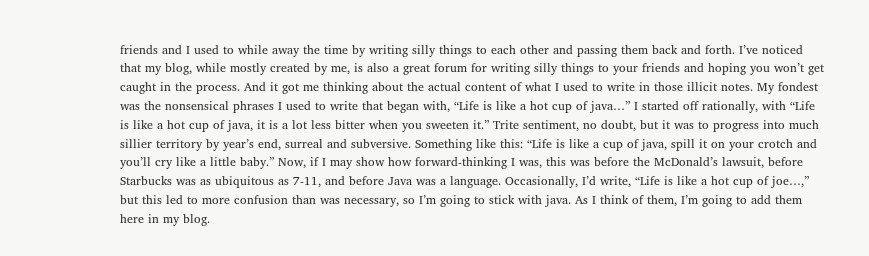friends and I used to while away the time by writing silly things to each other and passing them back and forth. I’ve noticed that my blog, while mostly created by me, is also a great forum for writing silly things to your friends and hoping you won’t get caught in the process. And it got me thinking about the actual content of what I used to write in those illicit notes. My fondest was the nonsensical phrases I used to write that began with, “Life is like a hot cup of java…” I started off rationally, with “Life is like a hot cup of java, it is a lot less bitter when you sweeten it.” Trite sentiment, no doubt, but it was to progress into much sillier territory by year’s end, surreal and subversive. Something like this: “Life is like a cup of java, spill it on your crotch and you’ll cry like a little baby.” Now, if I may show how forward-thinking I was, this was before the McDonald’s lawsuit, before Starbucks was as ubiquitous as 7-11, and before Java was a language. Occasionally, I’d write, “Life is like a hot cup of joe…,” but this led to more confusion than was necessary, so I’m going to stick with java. As I think of them, I’m going to add them here in my blog.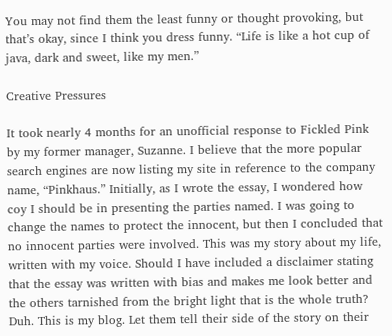You may not find them the least funny or thought provoking, but that’s okay, since I think you dress funny. “Life is like a hot cup of java, dark and sweet, like my men.”

Creative Pressures

It took nearly 4 months for an unofficial response to Fickled Pink by my former manager, Suzanne. I believe that the more popular search engines are now listing my site in reference to the company name, “Pinkhaus.” Initially, as I wrote the essay, I wondered how coy I should be in presenting the parties named. I was going to change the names to protect the innocent, but then I concluded that no innocent parties were involved. This was my story about my life, written with my voice. Should I have included a disclaimer stating that the essay was written with bias and makes me look better and the others tarnished from the bright light that is the whole truth? Duh. This is my blog. Let them tell their side of the story on their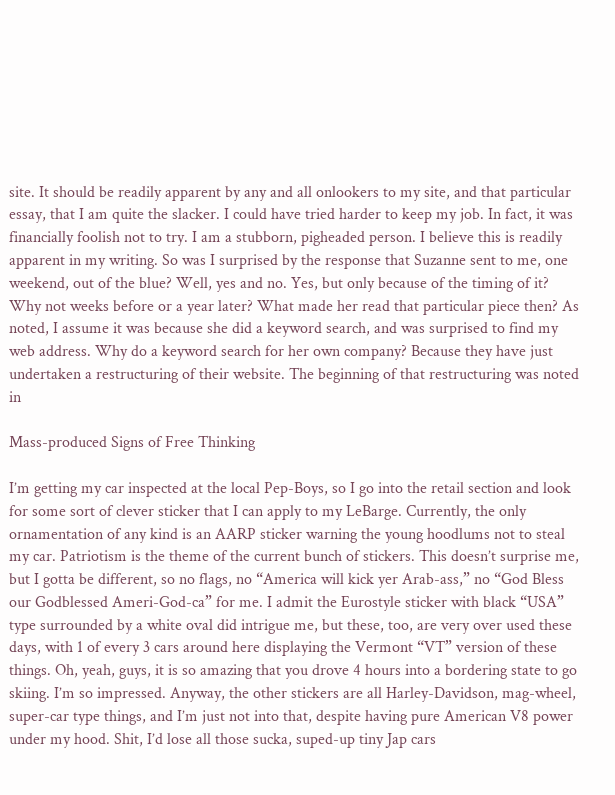site. It should be readily apparent by any and all onlookers to my site, and that particular essay, that I am quite the slacker. I could have tried harder to keep my job. In fact, it was financially foolish not to try. I am a stubborn, pigheaded person. I believe this is readily apparent in my writing. So was I surprised by the response that Suzanne sent to me, one weekend, out of the blue? Well, yes and no. Yes, but only because of the timing of it? Why not weeks before or a year later? What made her read that particular piece then? As noted, I assume it was because she did a keyword search, and was surprised to find my web address. Why do a keyword search for her own company? Because they have just undertaken a restructuring of their website. The beginning of that restructuring was noted in

Mass-produced Signs of Free Thinking

I’m getting my car inspected at the local Pep-Boys, so I go into the retail section and look for some sort of clever sticker that I can apply to my LeBarge. Currently, the only ornamentation of any kind is an AARP sticker warning the young hoodlums not to steal my car. Patriotism is the theme of the current bunch of stickers. This doesn’t surprise me, but I gotta be different, so no flags, no “America will kick yer Arab-ass,” no “God Bless our Godblessed Ameri-God-ca” for me. I admit the Eurostyle sticker with black “USA” type surrounded by a white oval did intrigue me, but these, too, are very over used these days, with 1 of every 3 cars around here displaying the Vermont “VT” version of these things. Oh, yeah, guys, it is so amazing that you drove 4 hours into a bordering state to go skiing. I’m so impressed. Anyway, the other stickers are all Harley-Davidson, mag-wheel, super-car type things, and I’m just not into that, despite having pure American V8 power under my hood. Shit, I’d lose all those sucka, suped-up tiny Jap cars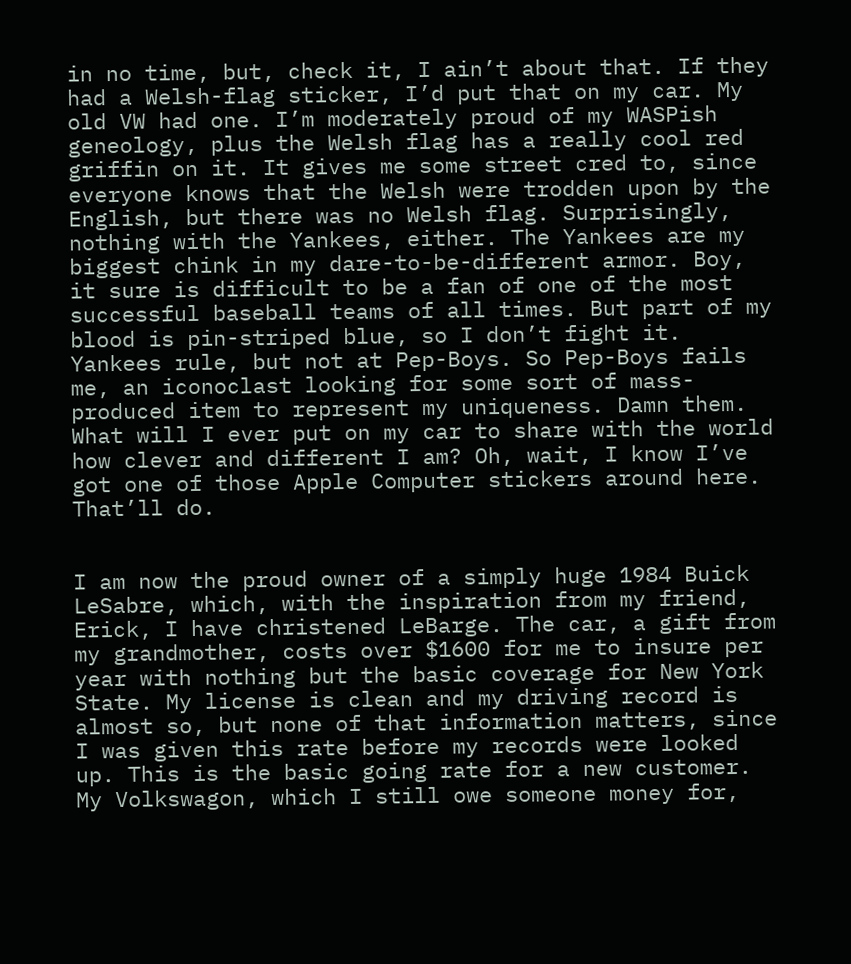in no time, but, check it, I ain’t about that. If they had a Welsh-flag sticker, I’d put that on my car. My old VW had one. I’m moderately proud of my WASPish geneology, plus the Welsh flag has a really cool red griffin on it. It gives me some street cred to, since everyone knows that the Welsh were trodden upon by the English, but there was no Welsh flag. Surprisingly, nothing with the Yankees, either. The Yankees are my biggest chink in my dare-to-be-different armor. Boy, it sure is difficult to be a fan of one of the most successful baseball teams of all times. But part of my blood is pin-striped blue, so I don’t fight it. Yankees rule, but not at Pep-Boys. So Pep-Boys fails me, an iconoclast looking for some sort of mass-produced item to represent my uniqueness. Damn them. What will I ever put on my car to share with the world how clever and different I am? Oh, wait, I know I’ve got one of those Apple Computer stickers around here. That’ll do.


I am now the proud owner of a simply huge 1984 Buick LeSabre, which, with the inspiration from my friend, Erick, I have christened LeBarge. The car, a gift from my grandmother, costs over $1600 for me to insure per year with nothing but the basic coverage for New York State. My license is clean and my driving record is almost so, but none of that information matters, since I was given this rate before my records were looked up. This is the basic going rate for a new customer. My Volkswagon, which I still owe someone money for,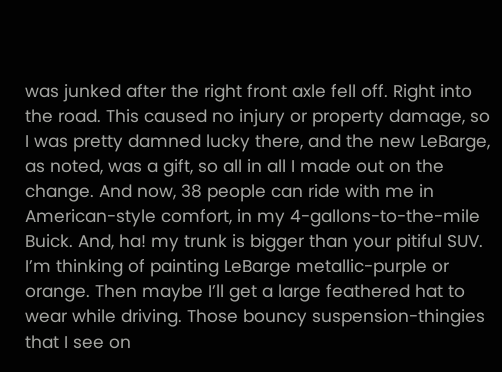was junked after the right front axle fell off. Right into the road. This caused no injury or property damage, so I was pretty damned lucky there, and the new LeBarge, as noted, was a gift, so all in all I made out on the change. And now, 38 people can ride with me in American-style comfort, in my 4-gallons-to-the-mile Buick. And, ha! my trunk is bigger than your pitiful SUV. I’m thinking of painting LeBarge metallic-purple or orange. Then maybe I’ll get a large feathered hat to wear while driving. Those bouncy suspension-thingies that I see on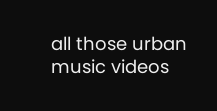all those urban music videos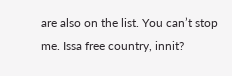are also on the list. You can’t stop me. Issa free country, innit?